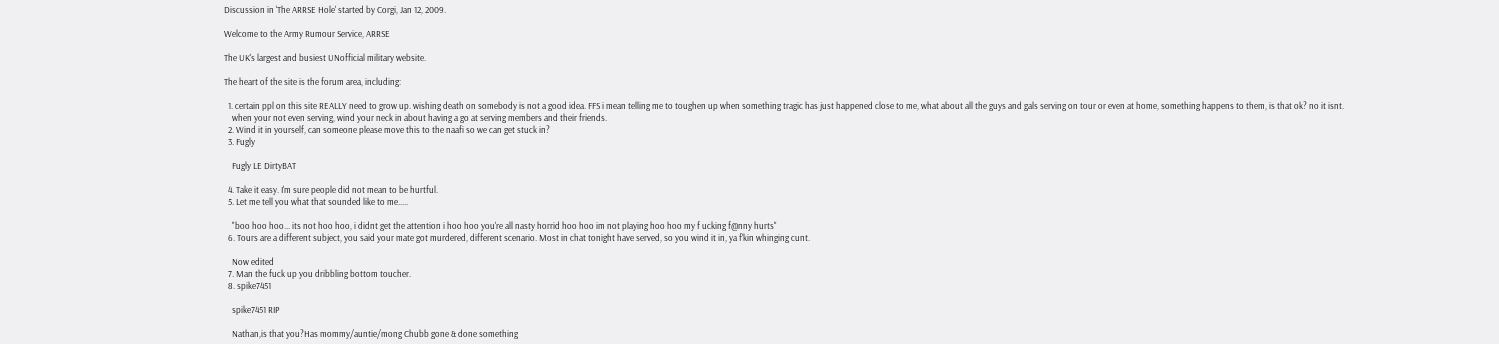Discussion in 'The ARRSE Hole' started by Corgi, Jan 12, 2009.

Welcome to the Army Rumour Service, ARRSE

The UK's largest and busiest UNofficial military website.

The heart of the site is the forum area, including:

  1. certain ppl on this site REALLY need to grow up. wishing death on somebody is not a good idea. FFS i mean telling me to toughen up when something tragic has just happened close to me, what about all the guys and gals serving on tour or even at home, something happens to them, is that ok? no it isnt.
    when your not even serving, wind your neck in about having a go at serving members and their friends.
  2. Wind it in yourself, can someone please move this to the naafi so we can get stuck in?
  3. Fugly

    Fugly LE DirtyBAT

  4. Take it easy. I'm sure people did not mean to be hurtful.
  5. Let me tell you what that sounded like to me.....

    "boo hoo hoo... its not hoo hoo, i didnt get the attention i hoo hoo you're all nasty horrid hoo hoo im not playing hoo hoo my f ucking f@nny hurts"
  6. Tours are a different subject, you said your mate got murdered, different scenario. Most in chat tonight have served, so you wind it in, ya f'kin whinging cunt.

    Now edited
  7. Man the fuck up you dribbling bottom toucher.
  8. spike7451

    spike7451 RIP

    Nathan,is that you?Has mommy/auntie/mong Chubb gone & done something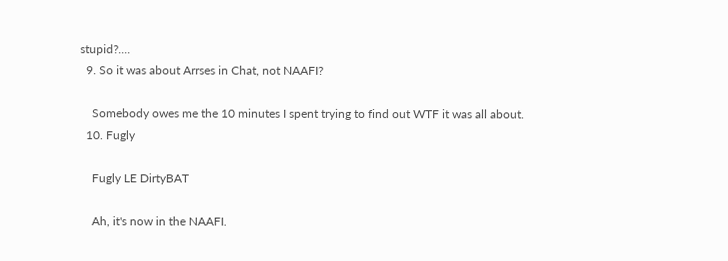stupid?....
  9. So it was about Arrses in Chat, not NAAFI?

    Somebody owes me the 10 minutes I spent trying to find out WTF it was all about.
  10. Fugly

    Fugly LE DirtyBAT

    Ah, it's now in the NAAFI.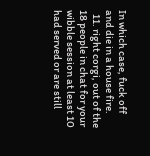In which case, fuck off and die in a house fire.
  11. right corgi, out of the 18 people in chat for your wibble session at least 10 had served or are still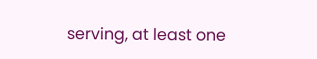serving, at least one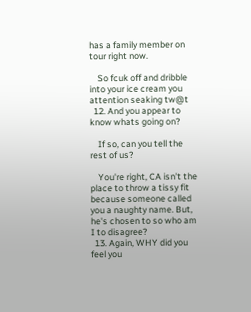has a family member on tour right now.

    So fcuk off and dribble into your ice cream you attention seaking tw@t
  12. And you appear to know whats going on?

    If so, can you tell the rest of us?

    You're right, CA isn't the place to throw a tissy fit because someone called you a naughty name. But, he's chosen to so who am I to disagree?
  13. Again, WHY did you feel you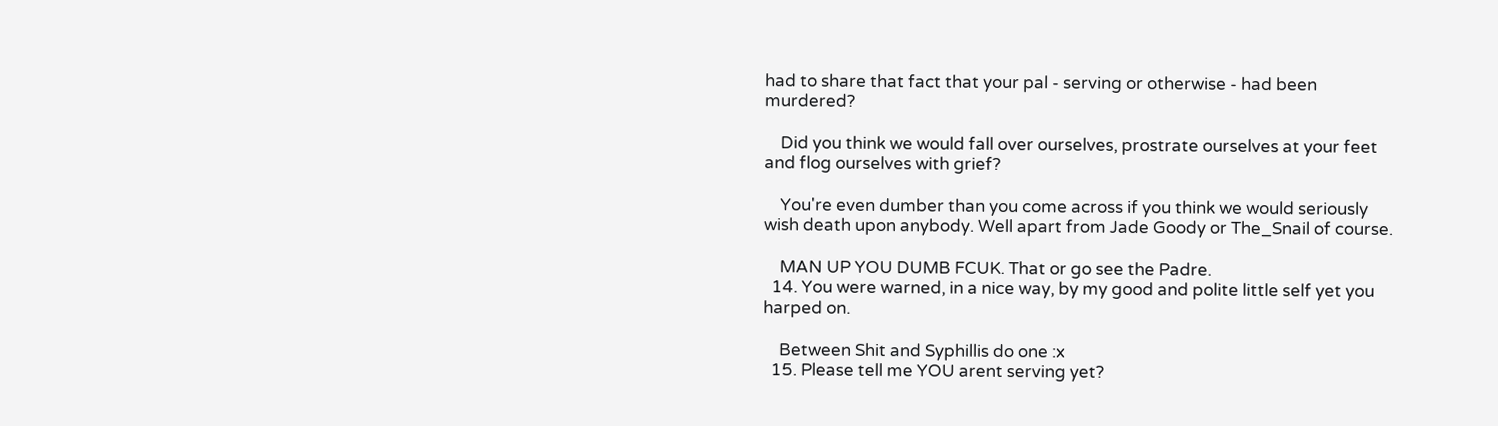had to share that fact that your pal - serving or otherwise - had been murdered?

    Did you think we would fall over ourselves, prostrate ourselves at your feet and flog ourselves with grief?

    You're even dumber than you come across if you think we would seriously wish death upon anybody. Well apart from Jade Goody or The_Snail of course.

    MAN UP YOU DUMB FCUK. That or go see the Padre.
  14. You were warned, in a nice way, by my good and polite little self yet you harped on.

    Between Shit and Syphillis do one :x
  15. Please tell me YOU arent serving yet?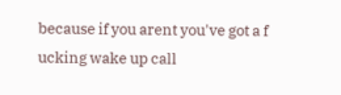because if you arent you've got a f ucking wake up call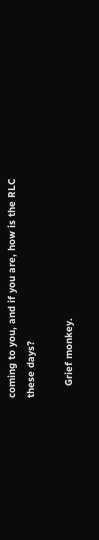coming to you, and if you are, how is the RLC these days?

    Grief monkey.